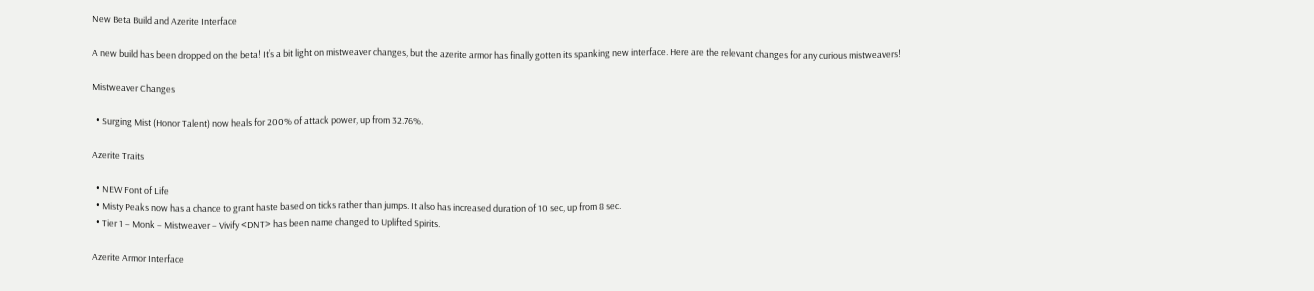New Beta Build and Azerite Interface

A new build has been dropped on the beta! It’s a bit light on mistweaver changes, but the azerite armor has finally gotten its spanking new interface. Here are the relevant changes for any curious mistweavers!

Mistweaver Changes

  • Surging Mist (Honor Talent) now heals for 200% of attack power, up from 32.76%.

Azerite Traits

  • NEW Font of Life
  • Misty Peaks now has a chance to grant haste based on ticks rather than jumps. It also has increased duration of 10 sec, up from 8 sec.
  • Tier 1 – Monk – Mistweaver – Vivify <DNT> has been name changed to Uplifted Spirits.

Azerite Armor Interface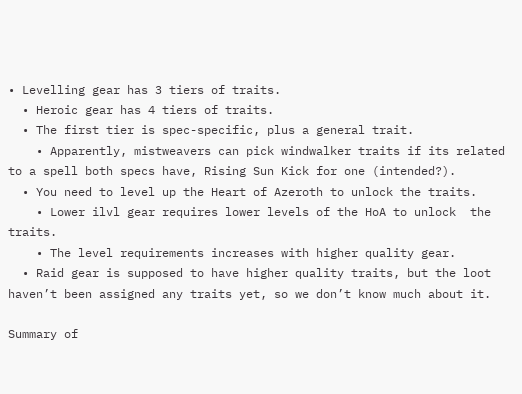• Levelling gear has 3 tiers of traits.
  • Heroic gear has 4 tiers of traits.
  • The first tier is spec-specific, plus a general trait.
    • Apparently, mistweavers can pick windwalker traits if its related to a spell both specs have, Rising Sun Kick for one (intended?).
  • You need to level up the Heart of Azeroth to unlock the traits.
    • Lower ilvl gear requires lower levels of the HoA to unlock  the traits.
    • The level requirements increases with higher quality gear.
  • Raid gear is supposed to have higher quality traits, but the loot haven’t been assigned any traits yet, so we don’t know much about it.

Summary of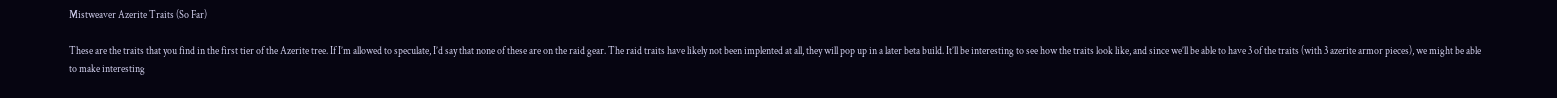Mistweaver Azerite Traits (So Far)

These are the traits that you find in the first tier of the Azerite tree. If I’m allowed to speculate, I’d say that none of these are on the raid gear. The raid traits have likely not been implented at all, they will pop up in a later beta build. It’ll be interesting to see how the traits look like, and since we’ll be able to have 3 of the traits (with 3 azerite armor pieces), we might be able to make interesting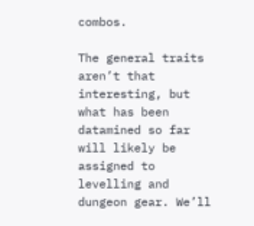combos.

The general traits aren’t that interesting, but what has been datamined so far will likely be assigned to levelling and dungeon gear. We’ll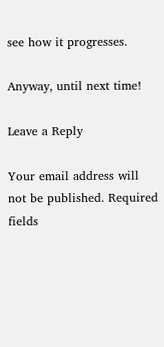see how it progresses.

Anyway, until next time!

Leave a Reply

Your email address will not be published. Required fields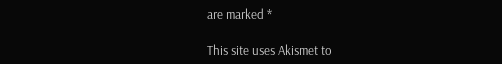are marked *

This site uses Akismet to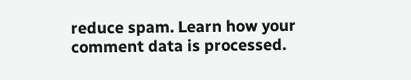reduce spam. Learn how your comment data is processed.